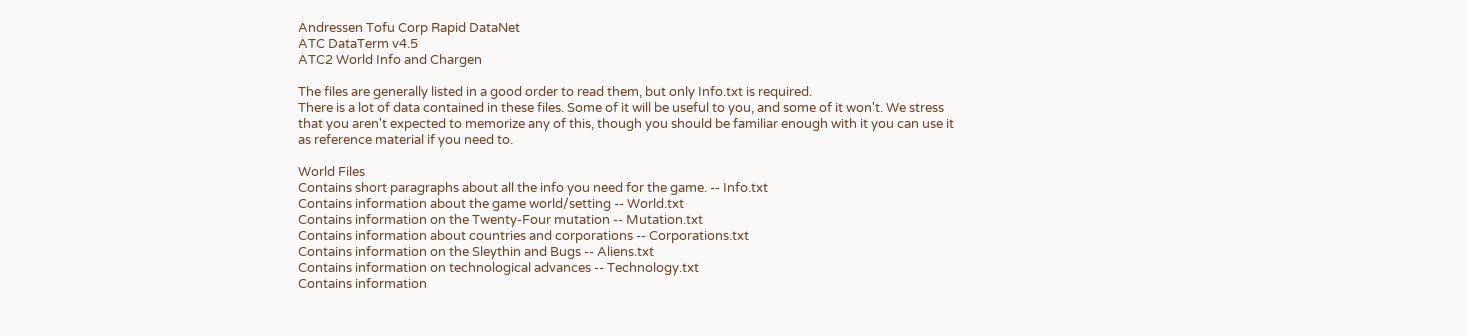Andressen Tofu Corp Rapid DataNet
ATC DataTerm v4.5
ATC2 World Info and Chargen

The files are generally listed in a good order to read them, but only Info.txt is required.
There is a lot of data contained in these files. Some of it will be useful to you, and some of it won't. We stress that you aren't expected to memorize any of this, though you should be familiar enough with it you can use it as reference material if you need to.

World Files
Contains short paragraphs about all the info you need for the game. -- Info.txt
Contains information about the game world/setting -- World.txt
Contains information on the Twenty-Four mutation -- Mutation.txt
Contains information about countries and corporations -- Corporations.txt
Contains information on the Sleythin and Bugs -- Aliens.txt
Contains information on technological advances -- Technology.txt
Contains information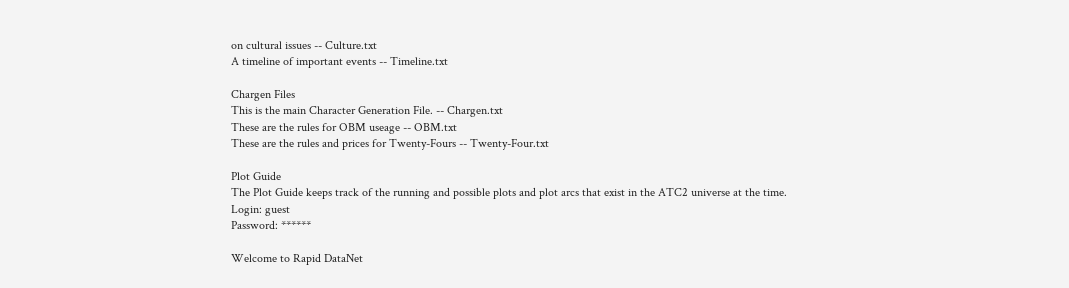on cultural issues -- Culture.txt
A timeline of important events -- Timeline.txt

Chargen Files
This is the main Character Generation File. -- Chargen.txt
These are the rules for OBM useage -- OBM.txt
These are the rules and prices for Twenty-Fours -- Twenty-Four.txt

Plot Guide
The Plot Guide keeps track of the running and possible plots and plot arcs that exist in the ATC2 universe at the time.
Login: guest
Password: ******

Welcome to Rapid DataNet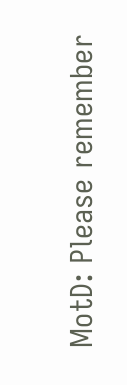MotD: Please remember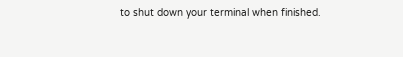to shut down your terminal when finished.